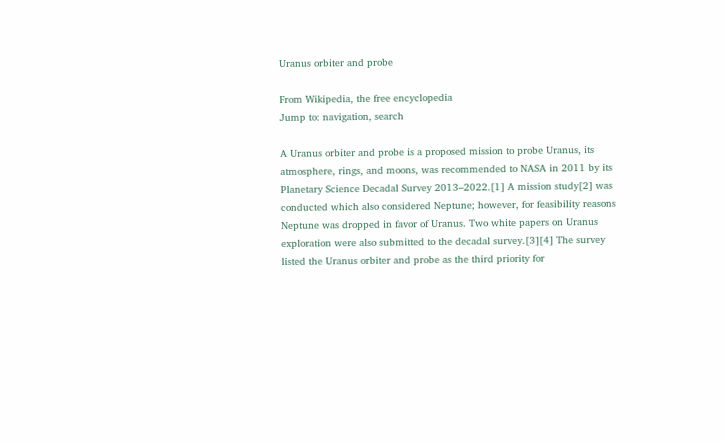Uranus orbiter and probe

From Wikipedia, the free encyclopedia
Jump to: navigation, search

A Uranus orbiter and probe is a proposed mission to probe Uranus, its atmosphere, rings, and moons, was recommended to NASA in 2011 by its Planetary Science Decadal Survey 2013–2022.[1] A mission study[2] was conducted which also considered Neptune; however, for feasibility reasons Neptune was dropped in favor of Uranus. Two white papers on Uranus exploration were also submitted to the decadal survey.[3][4] The survey listed the Uranus orbiter and probe as the third priority for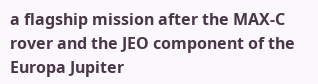a flagship mission after the MAX-C rover and the JEO component of the Europa Jupiter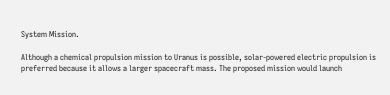System Mission.

Although a chemical propulsion mission to Uranus is possible, solar-powered electric propulsion is preferred because it allows a larger spacecraft mass. The proposed mission would launch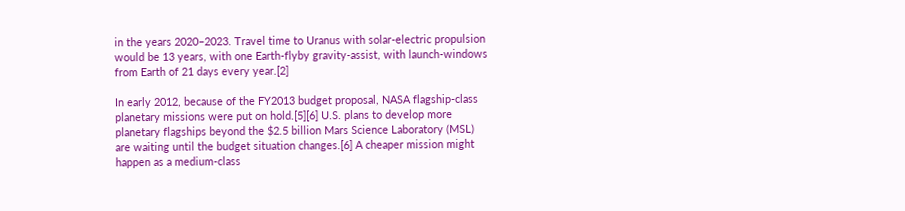in the years 2020–2023. Travel time to Uranus with solar-electric propulsion would be 13 years, with one Earth-flyby gravity-assist, with launch-windows from Earth of 21 days every year.[2]

In early 2012, because of the FY2013 budget proposal, NASA flagship-class planetary missions were put on hold.[5][6] U.S. plans to develop more planetary flagships beyond the $2.5 billion Mars Science Laboratory (MSL) are waiting until the budget situation changes.[6] A cheaper mission might happen as a medium-class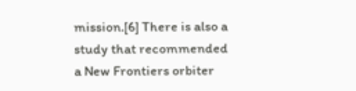mission.[6] There is also a study that recommended a New Frontiers orbiter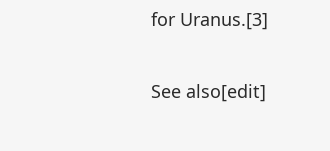for Uranus.[3]

See also[edit]